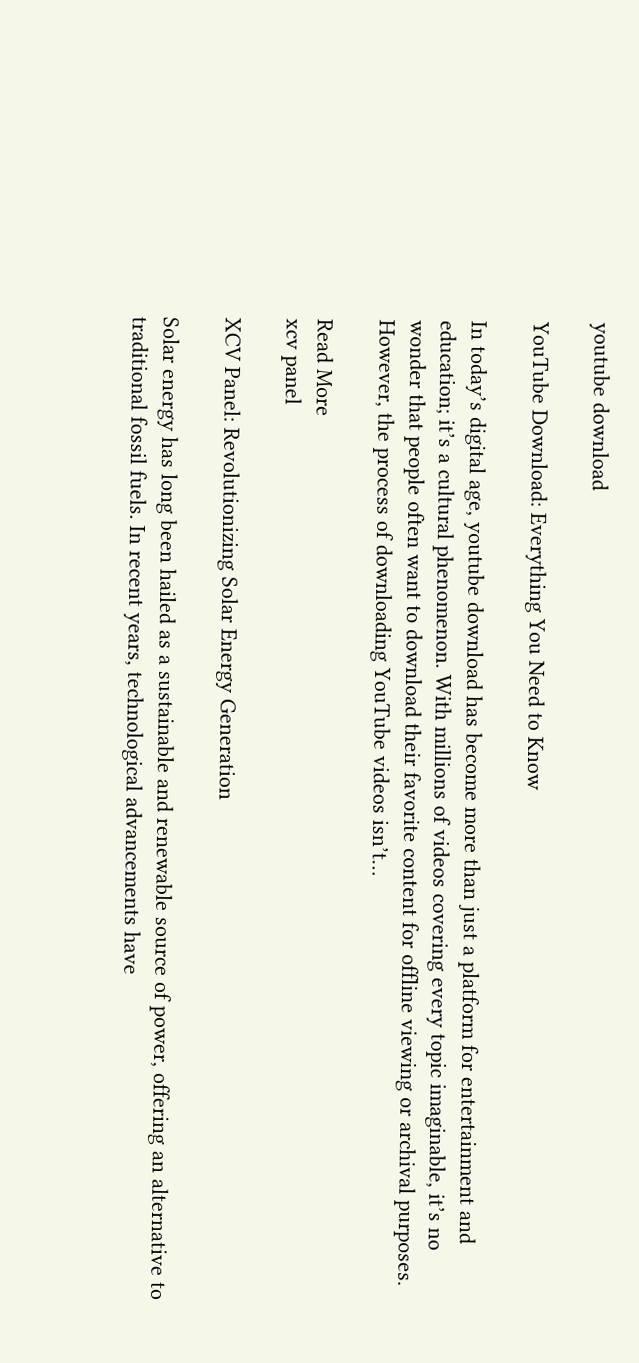youtube download

YouTube Download: Everything You Need to Know

In today’s digital age, youtube download has become more than just a platform for entertainment and education; it’s a cultural phenomenon. With millions of videos covering every topic imaginable, it’s no wonder that people often want to download their favorite content for offline viewing or archival purposes. However, the process of downloading YouTube videos isn’t…

Read More
xcv panel

XCV Panel: Revolutionizing Solar Energy Generation

Solar energy has long been hailed as a sustainable and renewable source of power, offering an alternative to traditional fossil fuels. In recent years, technological advancements have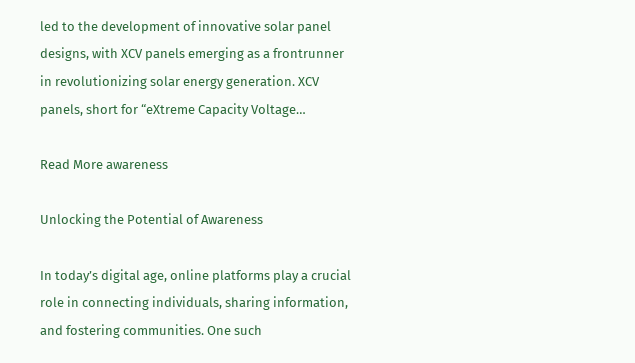led to the development of innovative solar panel designs, with XCV panels emerging as a frontrunner in revolutionizing solar energy generation. XCV panels, short for “eXtreme Capacity Voltage…

Read More awareness

Unlocking the Potential of Awareness

In today’s digital age, online platforms play a crucial role in connecting individuals, sharing information, and fostering communities. One such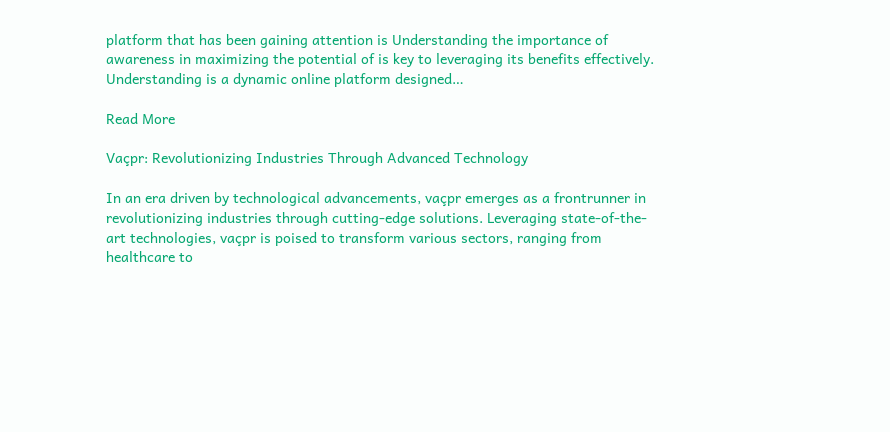platform that has been gaining attention is Understanding the importance of awareness in maximizing the potential of is key to leveraging its benefits effectively. Understanding is a dynamic online platform designed…

Read More

Vaçpr: Revolutionizing Industries Through Advanced Technology

In an era driven by technological advancements, vaçpr emerges as a frontrunner in revolutionizing industries through cutting-edge solutions. Leveraging state-of-the-art technologies, vaçpr is poised to transform various sectors, ranging from healthcare to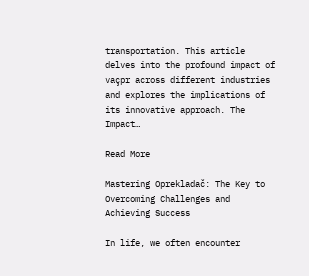transportation. This article delves into the profound impact of vaçpr across different industries and explores the implications of its innovative approach. The Impact…

Read More

Mastering Oprekladač: The Key to Overcoming Challenges and Achieving Success

In life, we often encounter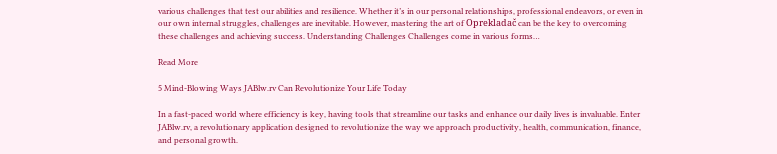various challenges that test our abilities and resilience. Whether it’s in our personal relationships, professional endeavors, or even in our own internal struggles, challenges are inevitable. However, mastering the art of Oprekladač can be the key to overcoming these challenges and achieving success. Understanding Challenges Challenges come in various forms…

Read More

5 Mind-Blowing Ways JABlw.rv Can Revolutionize Your Life Today

In a fast-paced world where efficiency is key, having tools that streamline our tasks and enhance our daily lives is invaluable. Enter JABlw.rv, a revolutionary application designed to revolutionize the way we approach productivity, health, communication, finance, and personal growth.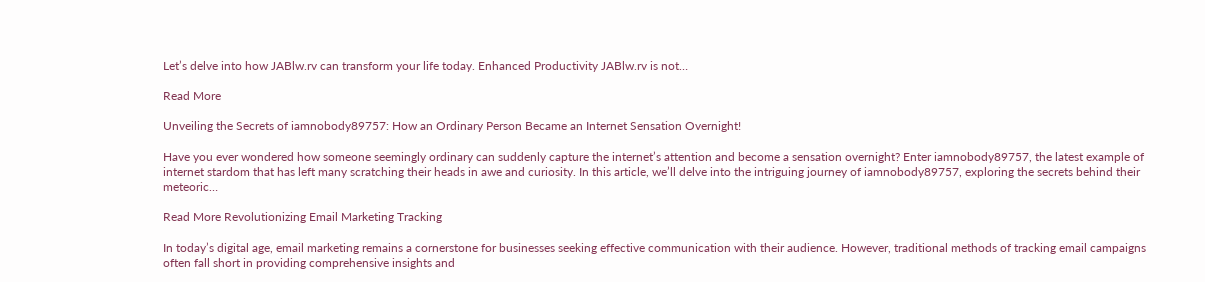Let’s delve into how JABlw.rv can transform your life today. Enhanced Productivity JABlw.rv is not…

Read More

Unveiling the Secrets of iamnobody89757: How an Ordinary Person Became an Internet Sensation Overnight!

Have you ever wondered how someone seemingly ordinary can suddenly capture the internet’s attention and become a sensation overnight? Enter iamnobody89757, the latest example of internet stardom that has left many scratching their heads in awe and curiosity. In this article, we’ll delve into the intriguing journey of iamnobody89757, exploring the secrets behind their meteoric…

Read More Revolutionizing Email Marketing Tracking

In today’s digital age, email marketing remains a cornerstone for businesses seeking effective communication with their audience. However, traditional methods of tracking email campaigns often fall short in providing comprehensive insights and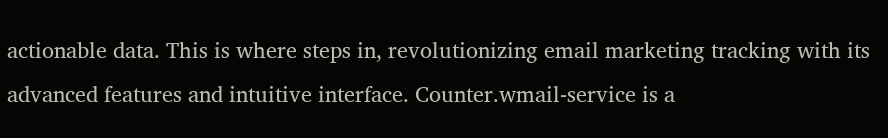actionable data. This is where steps in, revolutionizing email marketing tracking with its advanced features and intuitive interface. Counter.wmail-service is a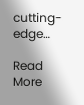cutting-edge…

Read More